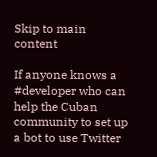Skip to main content

If anyone knows a #developer who can help the Cuban community to set up a bot to use Twitter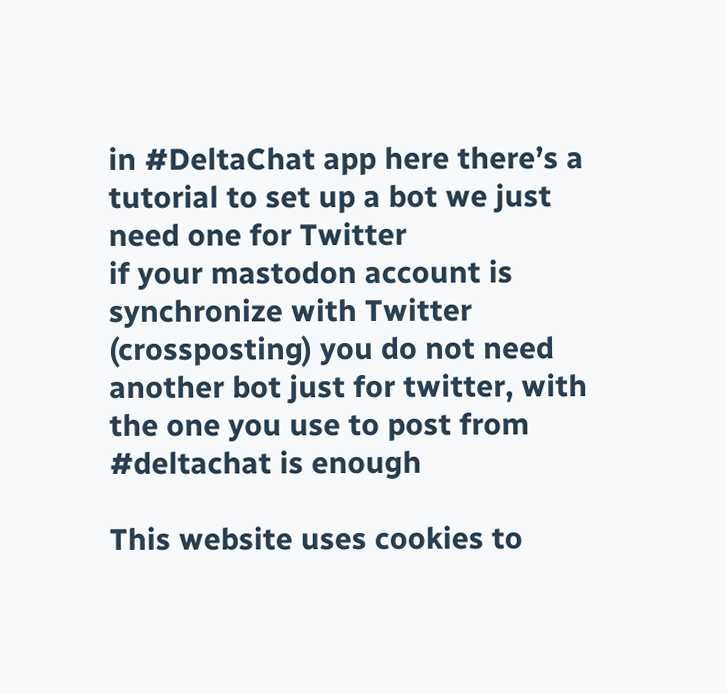in #DeltaChat app here there’s a tutorial to set up a bot we just need one for Twitter
if your mastodon account is synchronize with Twitter (crossposting) you do not need another bot just for twitter, with the one you use to post from #deltachat is enough

This website uses cookies to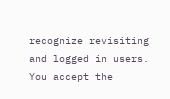recognize revisiting and logged in users. You accept the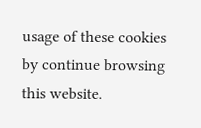usage of these cookies by continue browsing this website.